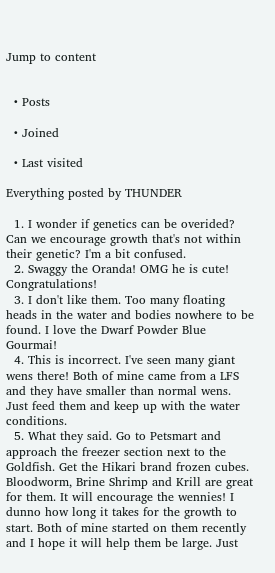Jump to content


  • Posts

  • Joined

  • Last visited

Everything posted by THUNDER

  1. I wonder if genetics can be overided? Can we encourage growth that's not within their genetic? I'm a bit confused.
  2. Swaggy the Oranda! OMG he is cute! Congratulations!
  3. I don't like them. Too many floating heads in the water and bodies nowhere to be found. I love the Dwarf Powder Blue Gourmai!
  4. This is incorrect. I've seen many giant wens there! Both of mine came from a LFS and they have smaller than normal wens. Just feed them and keep up with the water conditions.
  5. What they said. Go to Petsmart and approach the freezer section next to the Goldfish. Get the Hikari brand frozen cubes. Bloodworm, Brine Shrimp and Krill are great for them. It will encourage the wennies! I dunno how long it takes for the growth to start. Both of mine started on them recently and I hope it will help them be large. Just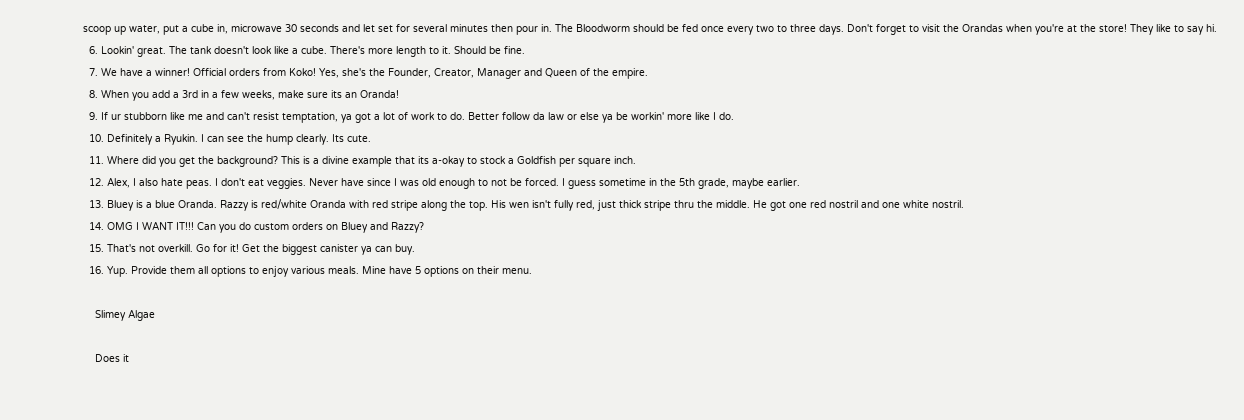scoop up water, put a cube in, microwave 30 seconds and let set for several minutes then pour in. The Bloodworm should be fed once every two to three days. Don't forget to visit the Orandas when you're at the store! They like to say hi.
  6. Lookin' great. The tank doesn't look like a cube. There's more length to it. Should be fine.
  7. We have a winner! Official orders from Koko! Yes, she's the Founder, Creator, Manager and Queen of the empire.
  8. When you add a 3rd in a few weeks, make sure its an Oranda!
  9. If ur stubborn like me and can't resist temptation, ya got a lot of work to do. Better follow da law or else ya be workin' more like I do.
  10. Definitely a Ryukin. I can see the hump clearly. Its cute.
  11. Where did you get the background? This is a divine example that its a-okay to stock a Goldfish per square inch.
  12. Alex, I also hate peas. I don't eat veggies. Never have since I was old enough to not be forced. I guess sometime in the 5th grade, maybe earlier.
  13. Bluey is a blue Oranda. Razzy is red/white Oranda with red stripe along the top. His wen isn't fully red, just thick stripe thru the middle. He got one red nostril and one white nostril.
  14. OMG I WANT IT!!! Can you do custom orders on Bluey and Razzy?
  15. That's not overkill. Go for it! Get the biggest canister ya can buy.
  16. Yup. Provide them all options to enjoy various meals. Mine have 5 options on their menu.

    Slimey Algae

    Does it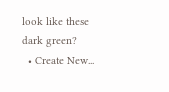look like these dark green?
  • Create New...